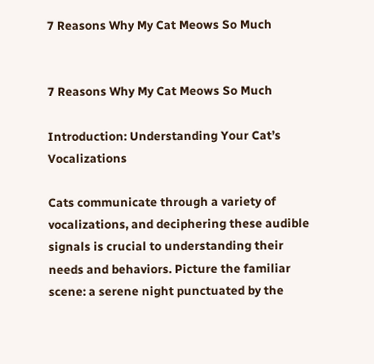7 Reasons Why My Cat Meows So Much


7 Reasons Why My Cat Meows So Much

Introduction: Understanding Your Cat’s Vocalizations

Cats communicate through a variety of vocalizations, and deciphering these audible signals is crucial to understanding their needs and behaviors. Picture the familiar scene: a serene night punctuated by the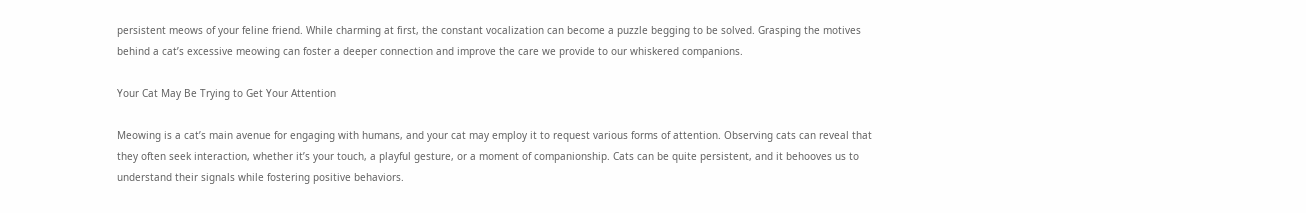persistent meows of your feline friend. While charming at first, the constant vocalization can become a puzzle begging to be solved. Grasping the motives behind a cat’s excessive meowing can foster a deeper connection and improve the care we provide to our whiskered companions.

Your Cat May Be Trying to Get Your Attention

Meowing is a cat’s main avenue for engaging with humans, and your cat may employ it to request various forms of attention. Observing cats can reveal that they often seek interaction, whether it’s your touch, a playful gesture, or a moment of companionship. Cats can be quite persistent, and it behooves us to understand their signals while fostering positive behaviors.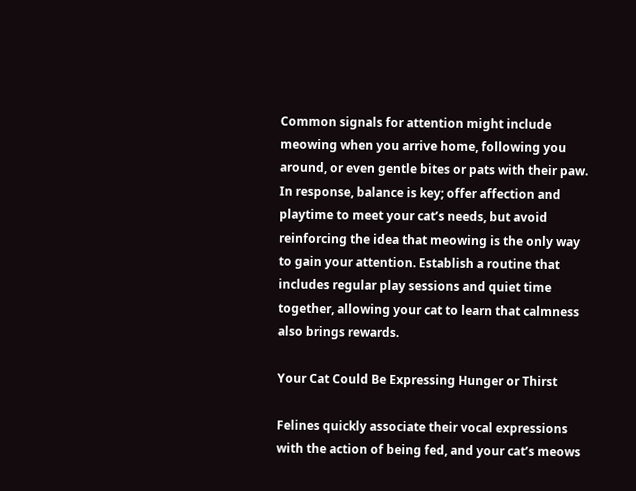Common signals for attention might include meowing when you arrive home, following you around, or even gentle bites or pats with their paw. In response, balance is key; offer affection and playtime to meet your cat’s needs, but avoid reinforcing the idea that meowing is the only way to gain your attention. Establish a routine that includes regular play sessions and quiet time together, allowing your cat to learn that calmness also brings rewards.

Your Cat Could Be Expressing Hunger or Thirst

Felines quickly associate their vocal expressions with the action of being fed, and your cat’s meows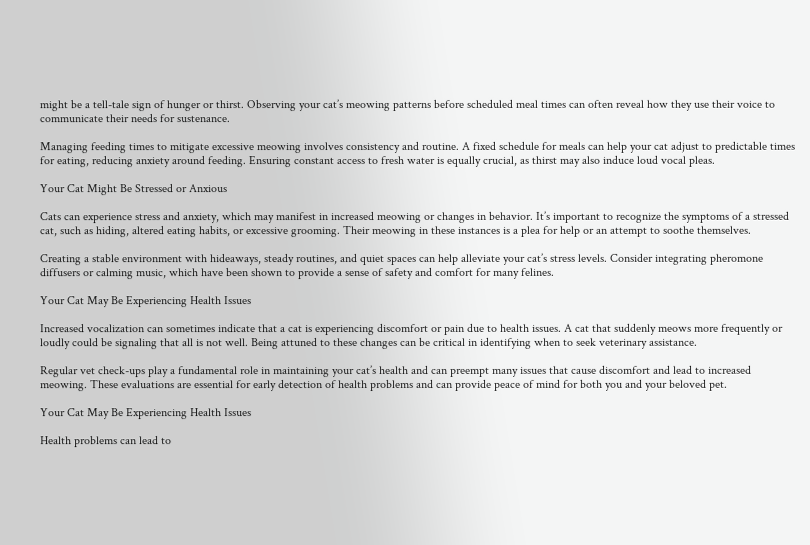might be a tell-tale sign of hunger or thirst. Observing your cat’s meowing patterns before scheduled meal times can often reveal how they use their voice to communicate their needs for sustenance.

Managing feeding times to mitigate excessive meowing involves consistency and routine. A fixed schedule for meals can help your cat adjust to predictable times for eating, reducing anxiety around feeding. Ensuring constant access to fresh water is equally crucial, as thirst may also induce loud vocal pleas.

Your Cat Might Be Stressed or Anxious

Cats can experience stress and anxiety, which may manifest in increased meowing or changes in behavior. It’s important to recognize the symptoms of a stressed cat, such as hiding, altered eating habits, or excessive grooming. Their meowing in these instances is a plea for help or an attempt to soothe themselves.

Creating a stable environment with hideaways, steady routines, and quiet spaces can help alleviate your cat’s stress levels. Consider integrating pheromone diffusers or calming music, which have been shown to provide a sense of safety and comfort for many felines.

Your Cat May Be Experiencing Health Issues

Increased vocalization can sometimes indicate that a cat is experiencing discomfort or pain due to health issues. A cat that suddenly meows more frequently or loudly could be signaling that all is not well. Being attuned to these changes can be critical in identifying when to seek veterinary assistance.

Regular vet check-ups play a fundamental role in maintaining your cat’s health and can preempt many issues that cause discomfort and lead to increased meowing. These evaluations are essential for early detection of health problems and can provide peace of mind for both you and your beloved pet.

Your Cat May Be Experiencing Health Issues

Health problems can lead to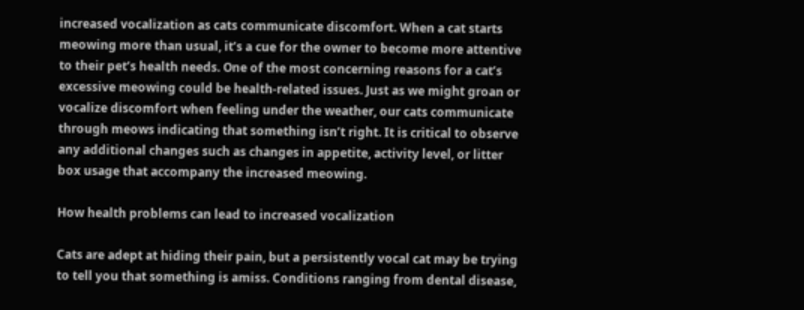increased vocalization as cats communicate discomfort. When a cat starts meowing more than usual, it’s a cue for the owner to become more attentive to their pet’s health needs. One of the most concerning reasons for a cat’s excessive meowing could be health-related issues. Just as we might groan or vocalize discomfort when feeling under the weather, our cats communicate through meows indicating that something isn’t right. It is critical to observe any additional changes such as changes in appetite, activity level, or litter box usage that accompany the increased meowing.

How health problems can lead to increased vocalization

Cats are adept at hiding their pain, but a persistently vocal cat may be trying to tell you that something is amiss. Conditions ranging from dental disease,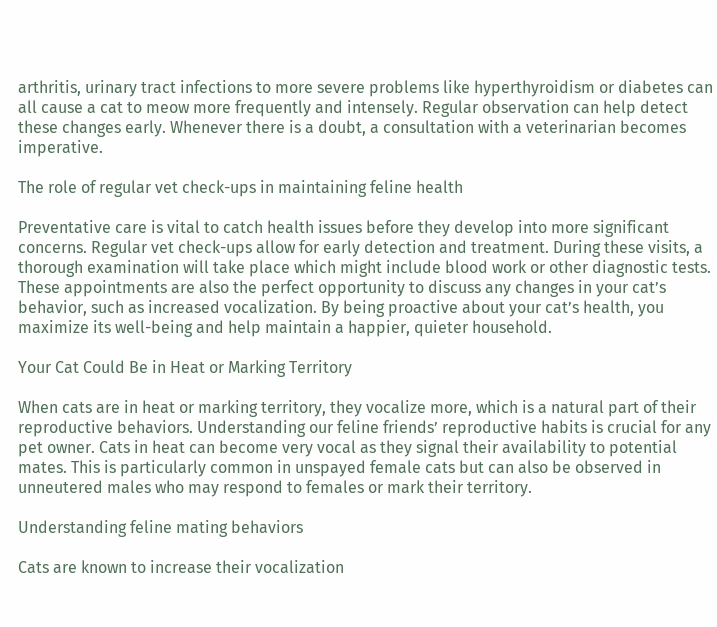arthritis, urinary tract infections to more severe problems like hyperthyroidism or diabetes can all cause a cat to meow more frequently and intensely. Regular observation can help detect these changes early. Whenever there is a doubt, a consultation with a veterinarian becomes imperative.

The role of regular vet check-ups in maintaining feline health

Preventative care is vital to catch health issues before they develop into more significant concerns. Regular vet check-ups allow for early detection and treatment. During these visits, a thorough examination will take place which might include blood work or other diagnostic tests. These appointments are also the perfect opportunity to discuss any changes in your cat’s behavior, such as increased vocalization. By being proactive about your cat’s health, you maximize its well-being and help maintain a happier, quieter household.

Your Cat Could Be in Heat or Marking Territory

When cats are in heat or marking territory, they vocalize more, which is a natural part of their reproductive behaviors. Understanding our feline friends’ reproductive habits is crucial for any pet owner. Cats in heat can become very vocal as they signal their availability to potential mates. This is particularly common in unspayed female cats but can also be observed in unneutered males who may respond to females or mark their territory.

Understanding feline mating behaviors

Cats are known to increase their vocalization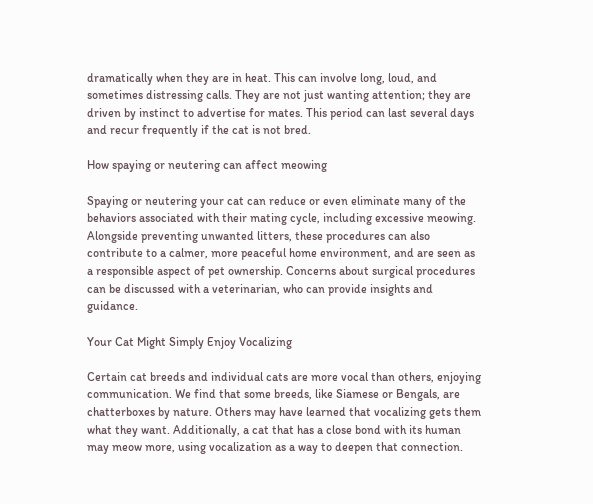dramatically when they are in heat. This can involve long, loud, and sometimes distressing calls. They are not just wanting attention; they are driven by instinct to advertise for mates. This period can last several days and recur frequently if the cat is not bred.

How spaying or neutering can affect meowing

Spaying or neutering your cat can reduce or even eliminate many of the behaviors associated with their mating cycle, including excessive meowing. Alongside preventing unwanted litters, these procedures can also contribute to a calmer, more peaceful home environment, and are seen as a responsible aspect of pet ownership. Concerns about surgical procedures can be discussed with a veterinarian, who can provide insights and guidance.

Your Cat Might Simply Enjoy Vocalizing

Certain cat breeds and individual cats are more vocal than others, enjoying communication. We find that some breeds, like Siamese or Bengals, are chatterboxes by nature. Others may have learned that vocalizing gets them what they want. Additionally, a cat that has a close bond with its human may meow more, using vocalization as a way to deepen that connection.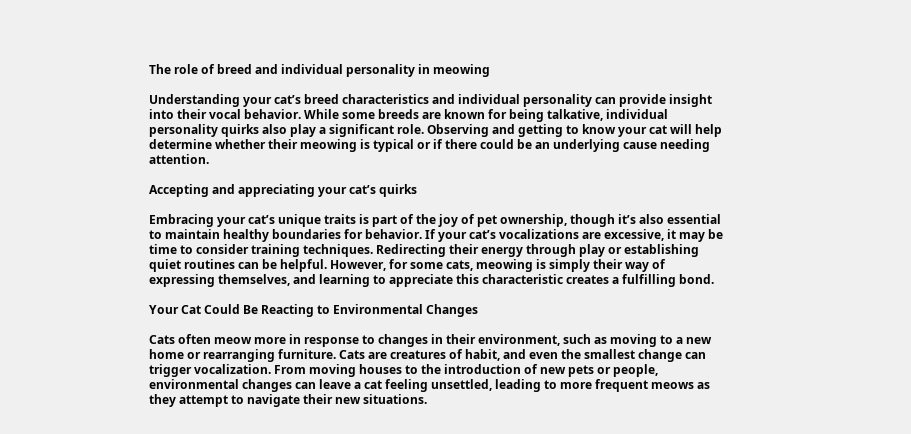The role of breed and individual personality in meowing

Understanding your cat’s breed characteristics and individual personality can provide insight into their vocal behavior. While some breeds are known for being talkative, individual personality quirks also play a significant role. Observing and getting to know your cat will help determine whether their meowing is typical or if there could be an underlying cause needing attention.

Accepting and appreciating your cat’s quirks

Embracing your cat’s unique traits is part of the joy of pet ownership, though it’s also essential to maintain healthy boundaries for behavior. If your cat’s vocalizations are excessive, it may be time to consider training techniques. Redirecting their energy through play or establishing quiet routines can be helpful. However, for some cats, meowing is simply their way of expressing themselves, and learning to appreciate this characteristic creates a fulfilling bond.

Your Cat Could Be Reacting to Environmental Changes

Cats often meow more in response to changes in their environment, such as moving to a new home or rearranging furniture. Cats are creatures of habit, and even the smallest change can trigger vocalization. From moving houses to the introduction of new pets or people, environmental changes can leave a cat feeling unsettled, leading to more frequent meows as they attempt to navigate their new situations.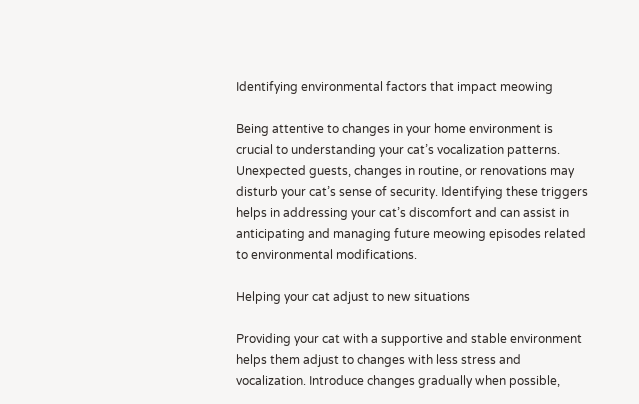Identifying environmental factors that impact meowing

Being attentive to changes in your home environment is crucial to understanding your cat’s vocalization patterns. Unexpected guests, changes in routine, or renovations may disturb your cat’s sense of security. Identifying these triggers helps in addressing your cat’s discomfort and can assist in anticipating and managing future meowing episodes related to environmental modifications.

Helping your cat adjust to new situations

Providing your cat with a supportive and stable environment helps them adjust to changes with less stress and vocalization. Introduce changes gradually when possible,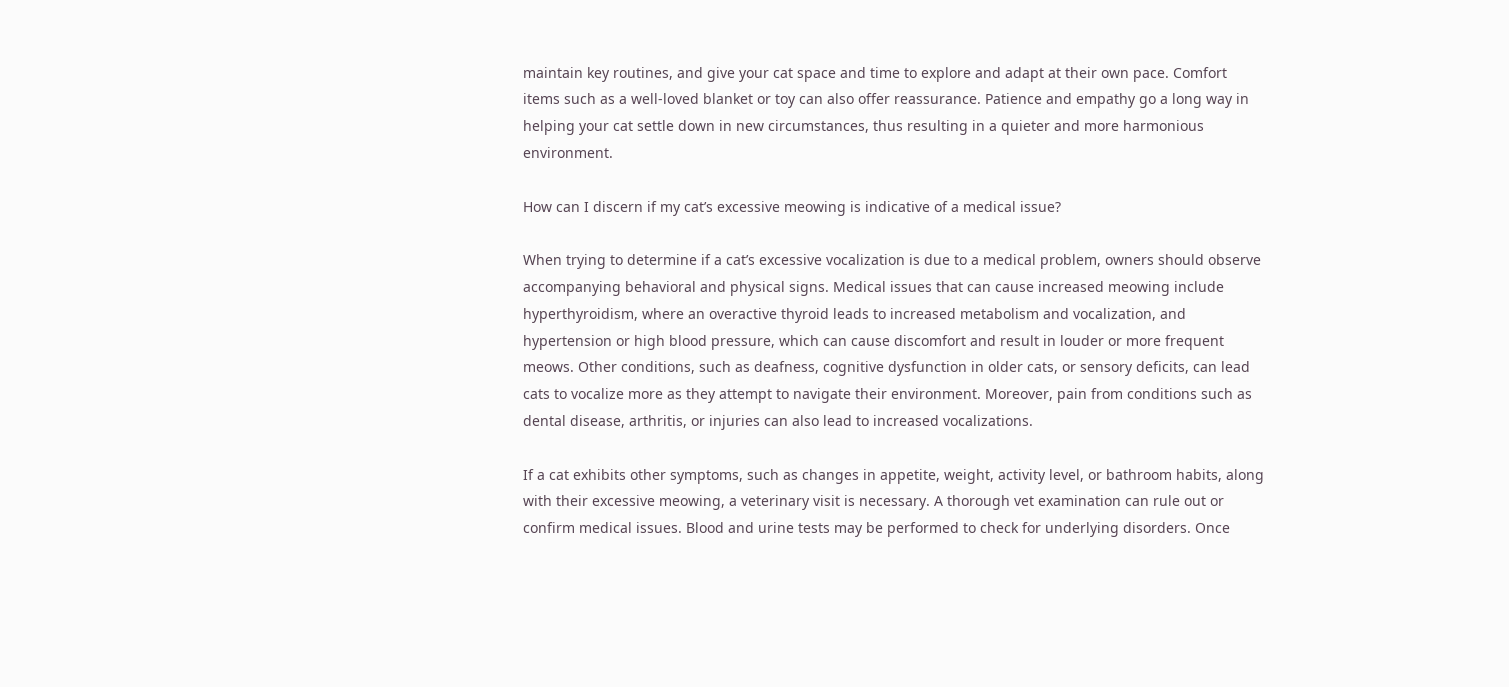maintain key routines, and give your cat space and time to explore and adapt at their own pace. Comfort items such as a well-loved blanket or toy can also offer reassurance. Patience and empathy go a long way in helping your cat settle down in new circumstances, thus resulting in a quieter and more harmonious environment.

How can I discern if my cat’s excessive meowing is indicative of a medical issue?

When trying to determine if a cat’s excessive vocalization is due to a medical problem, owners should observe accompanying behavioral and physical signs. Medical issues that can cause increased meowing include hyperthyroidism, where an overactive thyroid leads to increased metabolism and vocalization, and hypertension or high blood pressure, which can cause discomfort and result in louder or more frequent meows. Other conditions, such as deafness, cognitive dysfunction in older cats, or sensory deficits, can lead cats to vocalize more as they attempt to navigate their environment. Moreover, pain from conditions such as dental disease, arthritis, or injuries can also lead to increased vocalizations.

If a cat exhibits other symptoms, such as changes in appetite, weight, activity level, or bathroom habits, along with their excessive meowing, a veterinary visit is necessary. A thorough vet examination can rule out or confirm medical issues. Blood and urine tests may be performed to check for underlying disorders. Once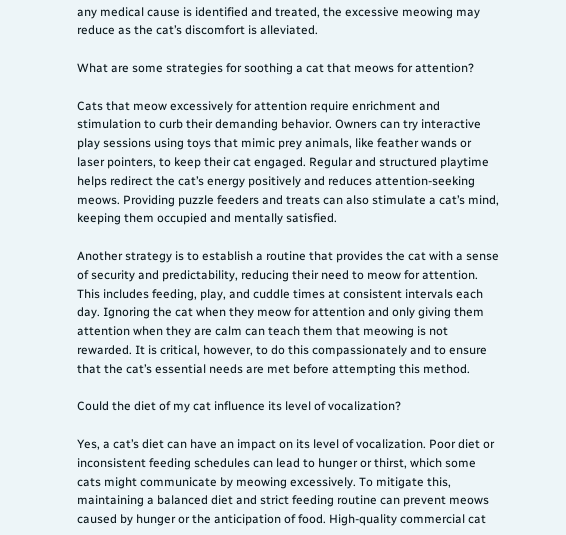any medical cause is identified and treated, the excessive meowing may reduce as the cat’s discomfort is alleviated.

What are some strategies for soothing a cat that meows for attention?

Cats that meow excessively for attention require enrichment and stimulation to curb their demanding behavior. Owners can try interactive play sessions using toys that mimic prey animals, like feather wands or laser pointers, to keep their cat engaged. Regular and structured playtime helps redirect the cat’s energy positively and reduces attention-seeking meows. Providing puzzle feeders and treats can also stimulate a cat’s mind, keeping them occupied and mentally satisfied.

Another strategy is to establish a routine that provides the cat with a sense of security and predictability, reducing their need to meow for attention. This includes feeding, play, and cuddle times at consistent intervals each day. Ignoring the cat when they meow for attention and only giving them attention when they are calm can teach them that meowing is not rewarded. It is critical, however, to do this compassionately and to ensure that the cat’s essential needs are met before attempting this method.

Could the diet of my cat influence its level of vocalization?

Yes, a cat’s diet can have an impact on its level of vocalization. Poor diet or inconsistent feeding schedules can lead to hunger or thirst, which some cats might communicate by meowing excessively. To mitigate this, maintaining a balanced diet and strict feeding routine can prevent meows caused by hunger or the anticipation of food. High-quality commercial cat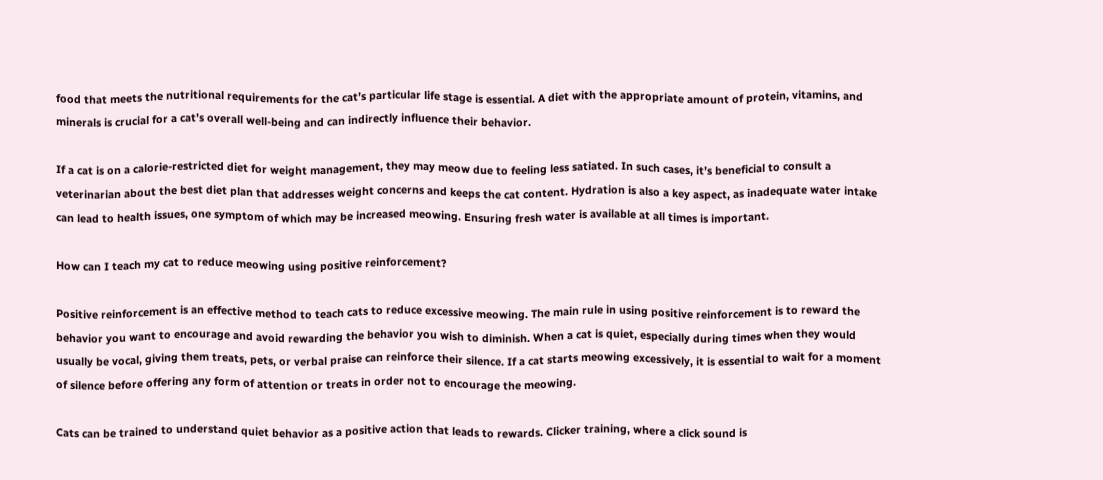food that meets the nutritional requirements for the cat’s particular life stage is essential. A diet with the appropriate amount of protein, vitamins, and minerals is crucial for a cat’s overall well-being and can indirectly influence their behavior.

If a cat is on a calorie-restricted diet for weight management, they may meow due to feeling less satiated. In such cases, it’s beneficial to consult a veterinarian about the best diet plan that addresses weight concerns and keeps the cat content. Hydration is also a key aspect, as inadequate water intake can lead to health issues, one symptom of which may be increased meowing. Ensuring fresh water is available at all times is important.

How can I teach my cat to reduce meowing using positive reinforcement?

Positive reinforcement is an effective method to teach cats to reduce excessive meowing. The main rule in using positive reinforcement is to reward the behavior you want to encourage and avoid rewarding the behavior you wish to diminish. When a cat is quiet, especially during times when they would usually be vocal, giving them treats, pets, or verbal praise can reinforce their silence. If a cat starts meowing excessively, it is essential to wait for a moment of silence before offering any form of attention or treats in order not to encourage the meowing.

Cats can be trained to understand quiet behavior as a positive action that leads to rewards. Clicker training, where a click sound is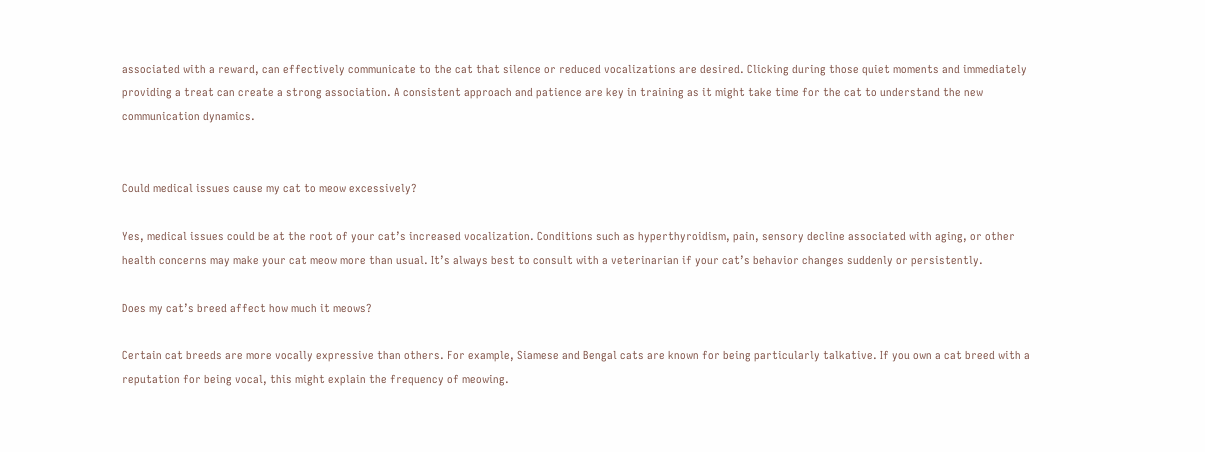associated with a reward, can effectively communicate to the cat that silence or reduced vocalizations are desired. Clicking during those quiet moments and immediately providing a treat can create a strong association. A consistent approach and patience are key in training as it might take time for the cat to understand the new communication dynamics.


Could medical issues cause my cat to meow excessively?

Yes, medical issues could be at the root of your cat’s increased vocalization. Conditions such as hyperthyroidism, pain, sensory decline associated with aging, or other health concerns may make your cat meow more than usual. It’s always best to consult with a veterinarian if your cat’s behavior changes suddenly or persistently.

Does my cat’s breed affect how much it meows?

Certain cat breeds are more vocally expressive than others. For example, Siamese and Bengal cats are known for being particularly talkative. If you own a cat breed with a reputation for being vocal, this might explain the frequency of meowing.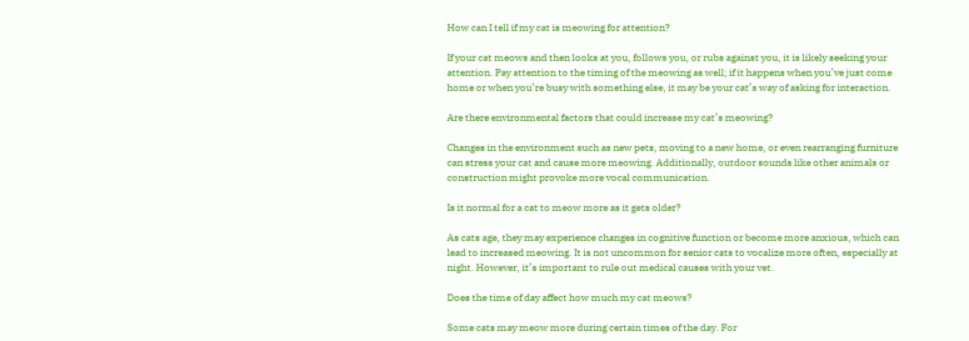How can I tell if my cat is meowing for attention?

If your cat meows and then looks at you, follows you, or rubs against you, it is likely seeking your attention. Pay attention to the timing of the meowing as well; if it happens when you’ve just come home or when you’re busy with something else, it may be your cat’s way of asking for interaction.

Are there environmental factors that could increase my cat’s meowing?

Changes in the environment such as new pets, moving to a new home, or even rearranging furniture can stress your cat and cause more meowing. Additionally, outdoor sounds like other animals or construction might provoke more vocal communication.

Is it normal for a cat to meow more as it gets older?

As cats age, they may experience changes in cognitive function or become more anxious, which can lead to increased meowing. It is not uncommon for senior cats to vocalize more often, especially at night. However, it’s important to rule out medical causes with your vet.

Does the time of day affect how much my cat meows?

Some cats may meow more during certain times of the day. For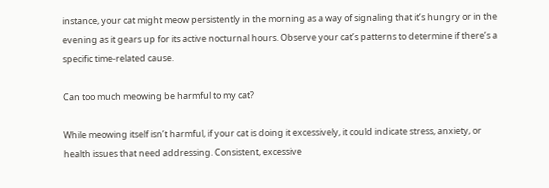instance, your cat might meow persistently in the morning as a way of signaling that it’s hungry or in the evening as it gears up for its active nocturnal hours. Observe your cat’s patterns to determine if there’s a specific time-related cause.

Can too much meowing be harmful to my cat?

While meowing itself isn’t harmful, if your cat is doing it excessively, it could indicate stress, anxiety, or health issues that need addressing. Consistent, excessive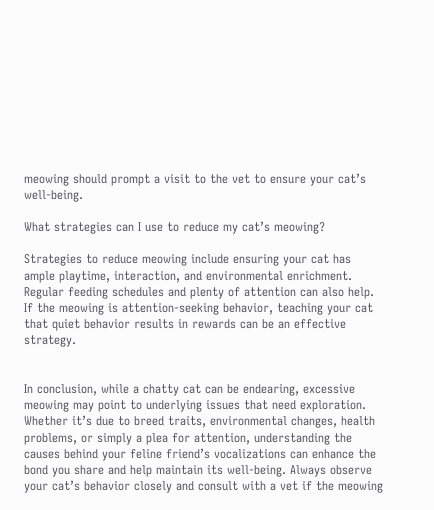meowing should prompt a visit to the vet to ensure your cat’s well-being.

What strategies can I use to reduce my cat’s meowing?

Strategies to reduce meowing include ensuring your cat has ample playtime, interaction, and environmental enrichment. Regular feeding schedules and plenty of attention can also help. If the meowing is attention-seeking behavior, teaching your cat that quiet behavior results in rewards can be an effective strategy.


In conclusion, while a chatty cat can be endearing, excessive meowing may point to underlying issues that need exploration. Whether it’s due to breed traits, environmental changes, health problems, or simply a plea for attention, understanding the causes behind your feline friend’s vocalizations can enhance the bond you share and help maintain its well-being. Always observe your cat’s behavior closely and consult with a vet if the meowing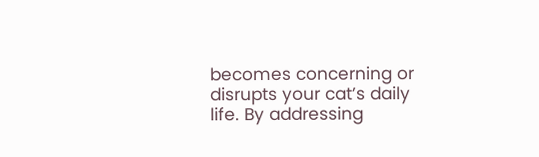becomes concerning or disrupts your cat’s daily life. By addressing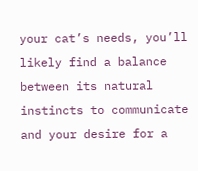your cat’s needs, you’ll likely find a balance between its natural instincts to communicate and your desire for a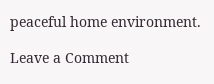peaceful home environment.

Leave a Comment